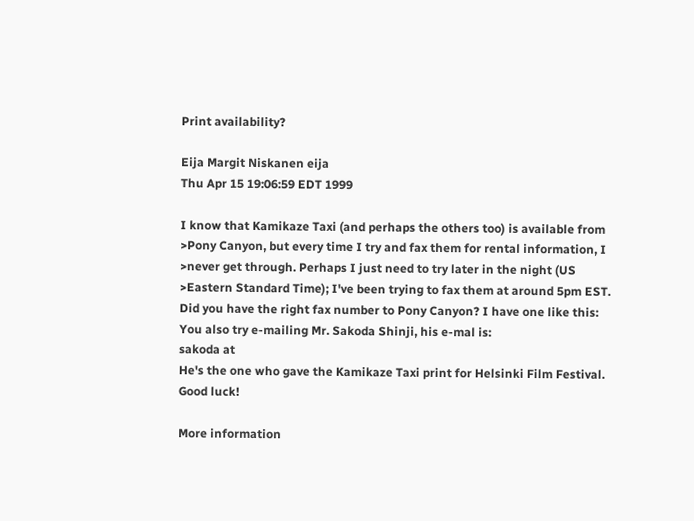Print availability?

Eija Margit Niskanen eija
Thu Apr 15 19:06:59 EDT 1999

I know that Kamikaze Taxi (and perhaps the others too) is available from
>Pony Canyon, but every time I try and fax them for rental information, I
>never get through. Perhaps I just need to try later in the night (US
>Eastern Standard Time); I've been trying to fax them at around 5pm EST.
Did you have the right fax number to Pony Canyon? I have one like this:
You also try e-mailing Mr. Sakoda Shinji, his e-mal is:
sakoda at
He's the one who gave the Kamikaze Taxi print for Helsinki Film Festival.
Good luck!

More information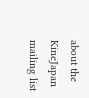about the KineJapan mailing list